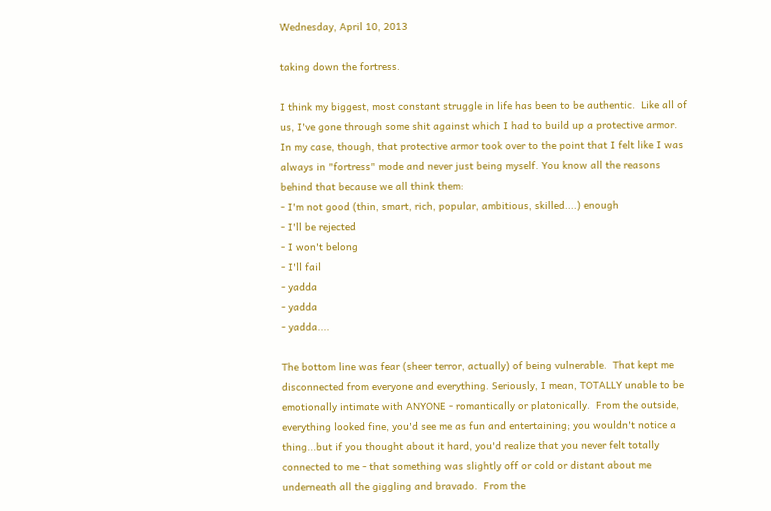Wednesday, April 10, 2013

taking down the fortress.

I think my biggest, most constant struggle in life has been to be authentic.  Like all of us, I've gone through some shit against which I had to build up a protective armor.  In my case, though, that protective armor took over to the point that I felt like I was always in "fortress" mode and never just being myself. You know all the reasons behind that because we all think them:
- I'm not good (thin, smart, rich, popular, ambitious, skilled....) enough
- I'll be rejected
- I won't belong
- I'll fail
- yadda
- yadda
- yadda....

The bottom line was fear (sheer terror, actually) of being vulnerable.  That kept me disconnected from everyone and everything. Seriously, I mean, TOTALLY unable to be emotionally intimate with ANYONE - romantically or platonically.  From the outside, everything looked fine, you'd see me as fun and entertaining; you wouldn't notice a thing...but if you thought about it hard, you'd realize that you never felt totally connected to me - that something was slightly off or cold or distant about me underneath all the giggling and bravado.  From the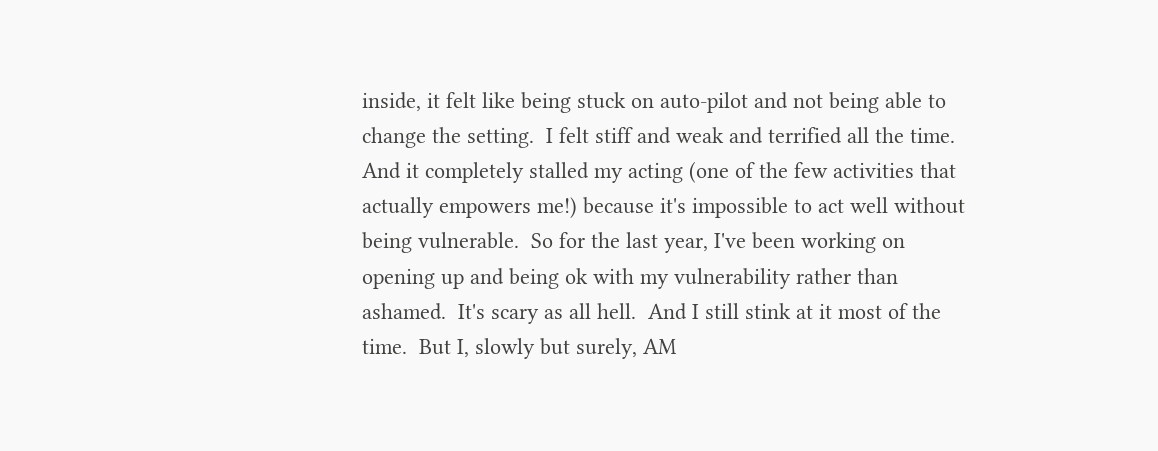inside, it felt like being stuck on auto-pilot and not being able to change the setting.  I felt stiff and weak and terrified all the time.  And it completely stalled my acting (one of the few activities that actually empowers me!) because it's impossible to act well without being vulnerable.  So for the last year, I've been working on opening up and being ok with my vulnerability rather than ashamed.  It's scary as all hell.  And I still stink at it most of the time.  But I, slowly but surely, AM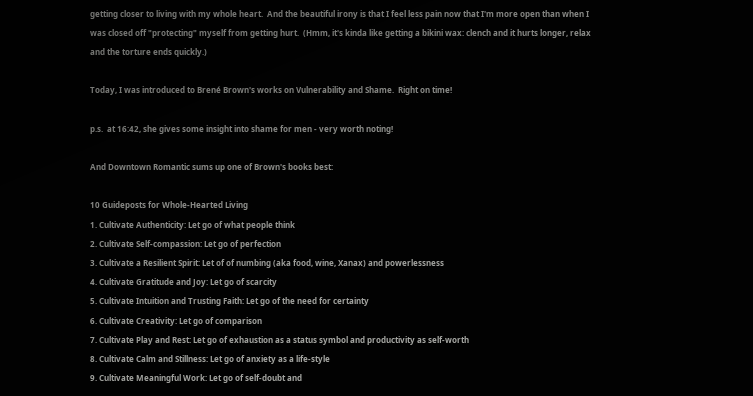getting closer to living with my whole heart.  And the beautiful irony is that I feel less pain now that I'm more open than when I was closed off "protecting" myself from getting hurt.  (Hmm, it's kinda like getting a bikini wax: clench and it hurts longer, relax and the torture ends quickly.)

Today, I was introduced to Brené Brown's works on Vulnerability and Shame.  Right on time!

p.s.  at 16:42, she gives some insight into shame for men - very worth noting!

And Downtown Romantic sums up one of Brown's books best:

10 Guideposts for Whole-Hearted Living
1. Cultivate Authenticity: Let go of what people think
2. Cultivate Self-compassion: Let go of perfection
3. Cultivate a Resilient Spirit: Let of of numbing (aka food, wine, Xanax) and powerlessness
4. Cultivate Gratitude and Joy: Let go of scarcity
5. Cultivate Intuition and Trusting Faith: Let go of the need for certainty
6. Cultivate Creativity: Let go of comparison
7. Cultivate Play and Rest: Let go of exhaustion as a status symbol and productivity as self-worth
8. Cultivate Calm and Stillness: Let go of anxiety as a life-style
9. Cultivate Meaningful Work: Let go of self-doubt and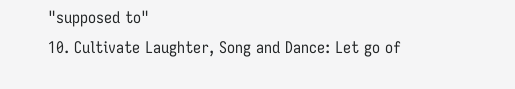"supposed to"
10. Cultivate Laughter, Song and Dance: Let go of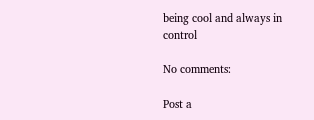being cool and always in control

No comments:

Post a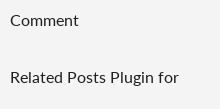Comment

Related Posts Plugin for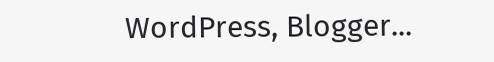WordPress, Blogger...